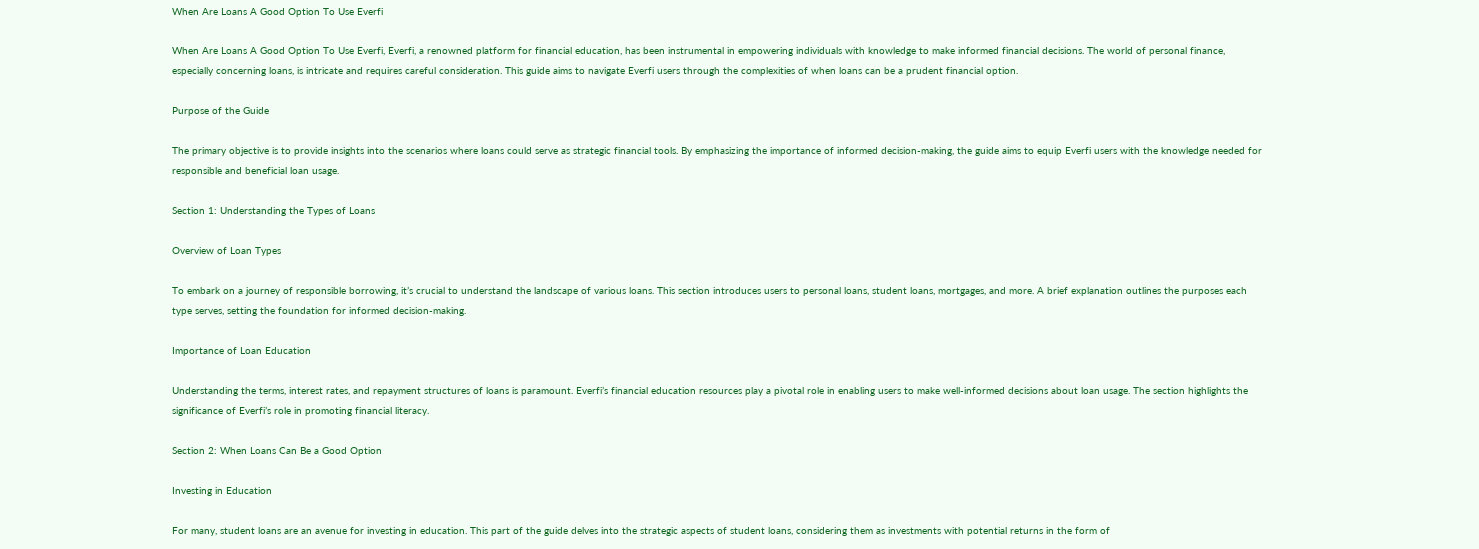When Are Loans A Good Option To Use Everfi

When Are Loans A Good Option To Use Everfi, Everfi, a renowned platform for financial education, has been instrumental in empowering individuals with knowledge to make informed financial decisions. The world of personal finance, especially concerning loans, is intricate and requires careful consideration. This guide aims to navigate Everfi users through the complexities of when loans can be a prudent financial option.

Purpose of the Guide

The primary objective is to provide insights into the scenarios where loans could serve as strategic financial tools. By emphasizing the importance of informed decision-making, the guide aims to equip Everfi users with the knowledge needed for responsible and beneficial loan usage.

Section 1: Understanding the Types of Loans

Overview of Loan Types

To embark on a journey of responsible borrowing, it’s crucial to understand the landscape of various loans. This section introduces users to personal loans, student loans, mortgages, and more. A brief explanation outlines the purposes each type serves, setting the foundation for informed decision-making.

Importance of Loan Education

Understanding the terms, interest rates, and repayment structures of loans is paramount. Everfi’s financial education resources play a pivotal role in enabling users to make well-informed decisions about loan usage. The section highlights the significance of Everfi’s role in promoting financial literacy.

Section 2: When Loans Can Be a Good Option

Investing in Education

For many, student loans are an avenue for investing in education. This part of the guide delves into the strategic aspects of student loans, considering them as investments with potential returns in the form of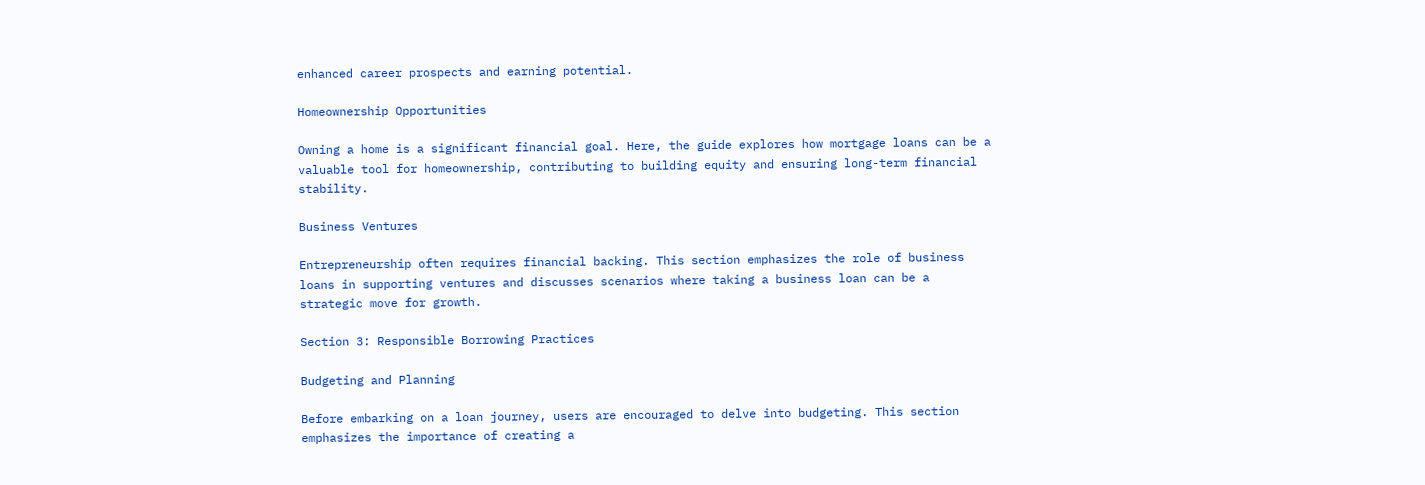enhanced career prospects and earning potential.

Homeownership Opportunities

Owning a home is a significant financial goal. Here, the guide explores how mortgage loans can be a valuable tool for homeownership, contributing to building equity and ensuring long-term financial stability.

Business Ventures

Entrepreneurship often requires financial backing. This section emphasizes the role of business loans in supporting ventures and discusses scenarios where taking a business loan can be a strategic move for growth.

Section 3: Responsible Borrowing Practices

Budgeting and Planning

Before embarking on a loan journey, users are encouraged to delve into budgeting. This section emphasizes the importance of creating a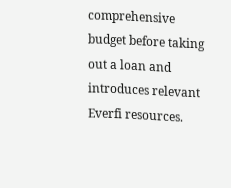comprehensive budget before taking out a loan and introduces relevant Everfi resources.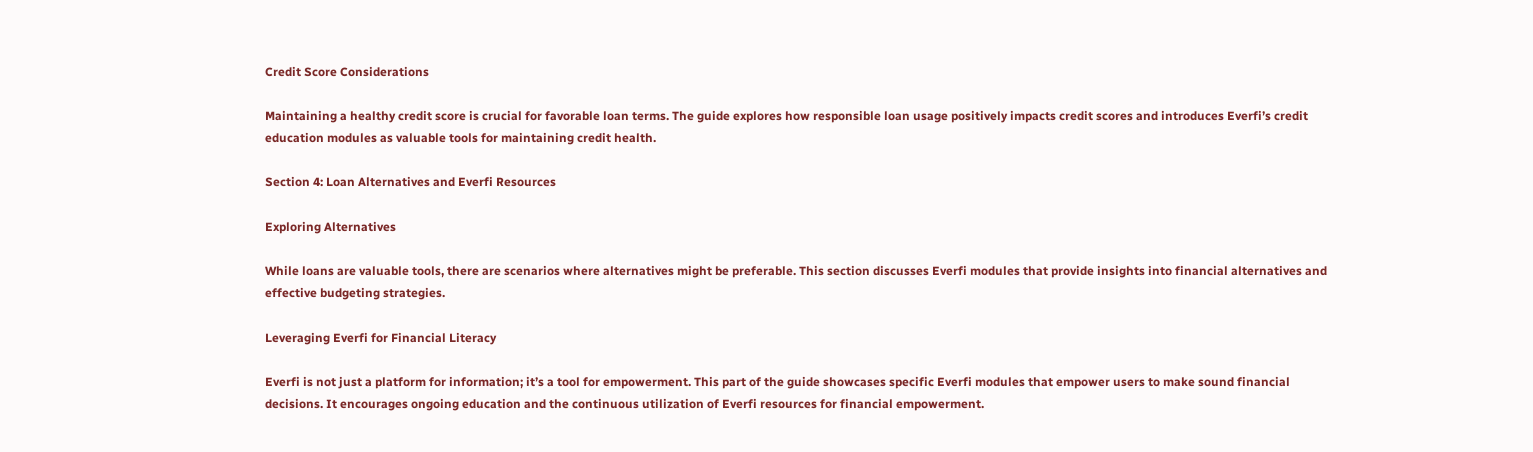Credit Score Considerations

Maintaining a healthy credit score is crucial for favorable loan terms. The guide explores how responsible loan usage positively impacts credit scores and introduces Everfi’s credit education modules as valuable tools for maintaining credit health.

Section 4: Loan Alternatives and Everfi Resources

Exploring Alternatives

While loans are valuable tools, there are scenarios where alternatives might be preferable. This section discusses Everfi modules that provide insights into financial alternatives and effective budgeting strategies.

Leveraging Everfi for Financial Literacy

Everfi is not just a platform for information; it’s a tool for empowerment. This part of the guide showcases specific Everfi modules that empower users to make sound financial decisions. It encourages ongoing education and the continuous utilization of Everfi resources for financial empowerment.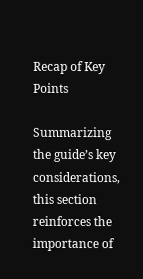Recap of Key Points

Summarizing the guide’s key considerations, this section reinforces the importance of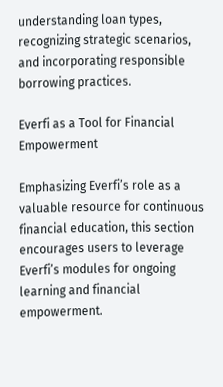understanding loan types, recognizing strategic scenarios, and incorporating responsible borrowing practices.

Everfi as a Tool for Financial Empowerment

Emphasizing Everfi’s role as a valuable resource for continuous financial education, this section encourages users to leverage Everfi’s modules for ongoing learning and financial empowerment.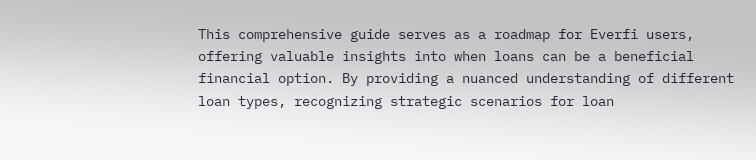This comprehensive guide serves as a roadmap for Everfi users, offering valuable insights into when loans can be a beneficial financial option. By providing a nuanced understanding of different loan types, recognizing strategic scenarios for loan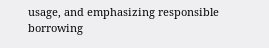usage, and emphasizing responsible borrowing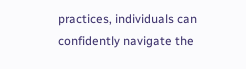practices, individuals can confidently navigate the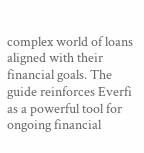complex world of loans aligned with their financial goals. The guide reinforces Everfi as a powerful tool for ongoing financial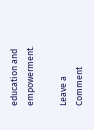education and empowerment.

Leave a Comment